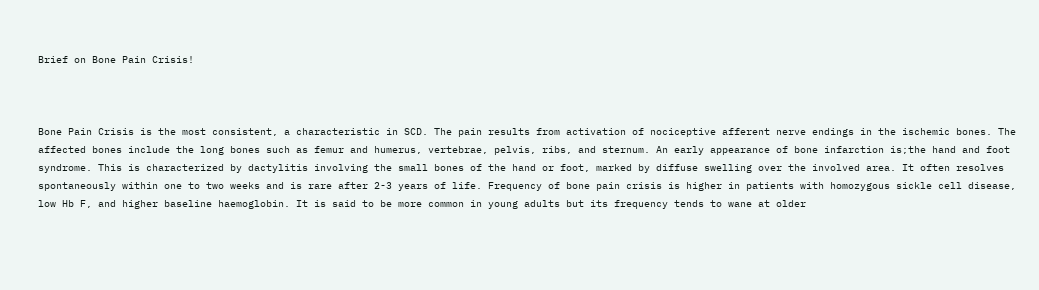Brief on Bone Pain Crisis!



Bone Pain Crisis is the most consistent, a characteristic in SCD. The pain results from activation of nociceptive afferent nerve endings in the ischemic bones. The affected bones include the long bones such as femur and humerus, vertebrae, pelvis, ribs, and sternum. An early appearance of bone infarction is;the hand and foot syndrome. This is characterized by dactylitis involving the small bones of the hand or foot, marked by diffuse swelling over the involved area. It often resolves spontaneously within one to two weeks and is rare after 2-3 years of life. Frequency of bone pain crisis is higher in patients with homozygous sickle cell disease, low Hb F, and higher baseline haemoglobin. It is said to be more common in young adults but its frequency tends to wane at older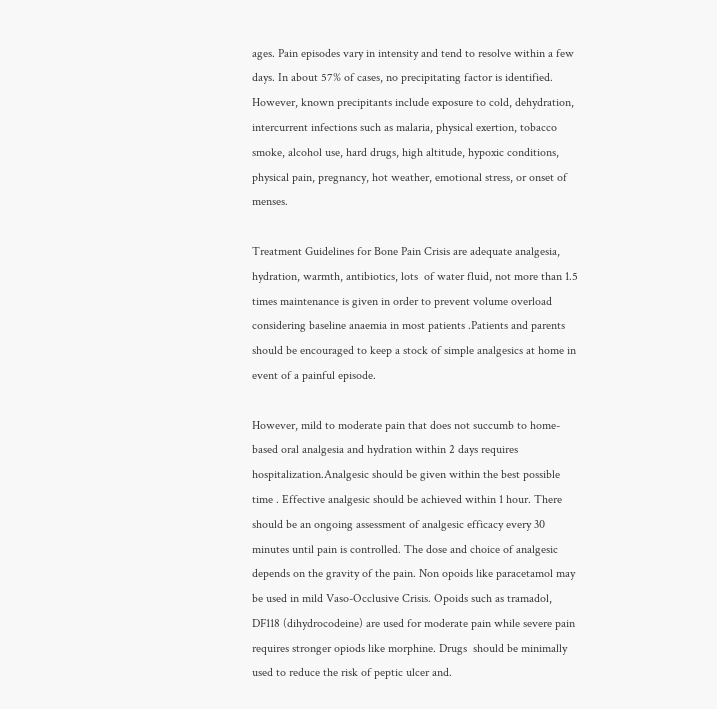ages. Pain episodes vary in intensity and tend to resolve within a few days. In about 57% of cases, no precipitating factor is identified. However, known precipitants include exposure to cold, dehydration, intercurrent infections such as malaria, physical exertion, tobacco smoke, alcohol use, hard drugs, high altitude, hypoxic conditions, physical pain, pregnancy, hot weather, emotional stress, or onset of menses.

Treatment Guidelines for Bone Pain Crisis are adequate analgesia, hydration, warmth, antibiotics, lots  of water fluid, not more than 1.5 times maintenance is given in order to prevent volume overload considering baseline anaemia in most patients .Patients and parents should be encouraged to keep a stock of simple analgesics at home in event of a painful episode.

However, mild to moderate pain that does not succumb to home-based oral analgesia and hydration within 2 days requires hospitalization.Analgesic should be given within the best possible time . Effective analgesic should be achieved within 1 hour. There should be an ongoing assessment of analgesic efficacy every 30 minutes until pain is controlled. The dose and choice of analgesic depends on the gravity of the pain. Non opoids like paracetamol may be used in mild Vaso-Occlusive Crisis. Opoids such as tramadol, DF118 (dihydrocodeine) are used for moderate pain while severe pain requires stronger opiods like morphine. Drugs  should be minimally used to reduce the risk of peptic ulcer and.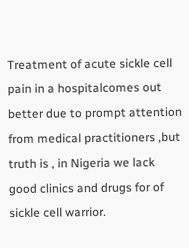Treatment of acute sickle cell pain in a hospitalcomes out better due to prompt attention from medical practitioners ,but truth is , in Nigeria we lack good clinics and drugs for of sickle cell warrior.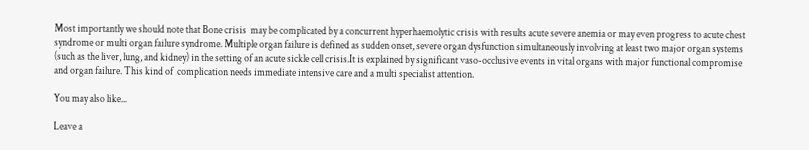Most importantly we should note that Bone crisis  may be complicated by a concurrent hyperhaemolytic crisis with results acute severe anemia or may even progress to acute chest syndrome or multi organ failure syndrome. Multiple organ failure is defined as sudden onset, severe organ dysfunction simultaneously involving at least two major organ systems (such as the liver, lung, and kidney) in the setting of an acute sickle cell crisis.It is explained by significant vaso-occlusive events in vital organs with major functional compromise and organ failure. This kind of  complication needs immediate intensive care and a multi specialist attention.

You may also like...

Leave a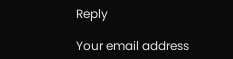Reply

Your email address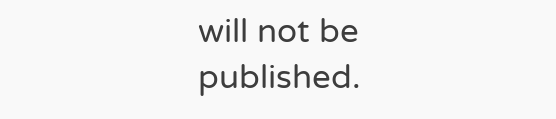will not be published.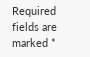Required fields are marked *